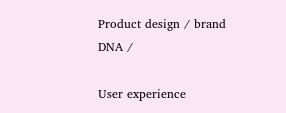Product design / brand DNA /

User experience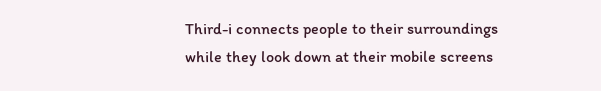Third-i connects people to their surroundings while they look down at their mobile screens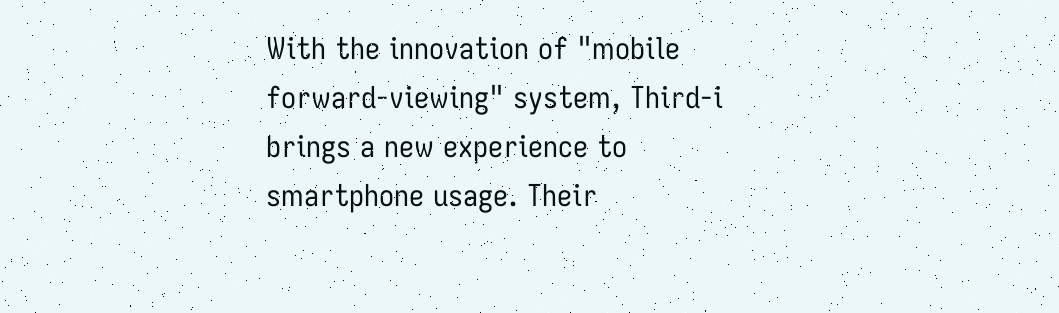With the innovation of "mobile forward-viewing" system, Third-i brings a new experience to smartphone usage. Their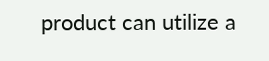product can utilize a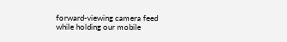forward-viewing camera feed while holding our mobile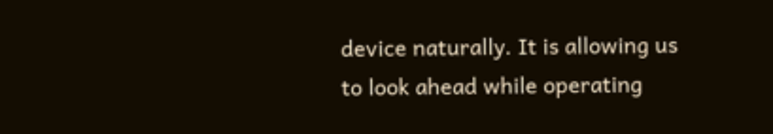device naturally. It is allowing us to look ahead while operating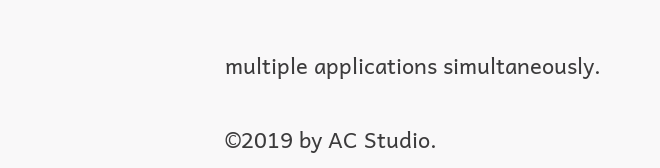multiple applications simultaneously.

©2019 by AC Studio.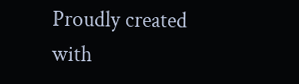Proudly created with